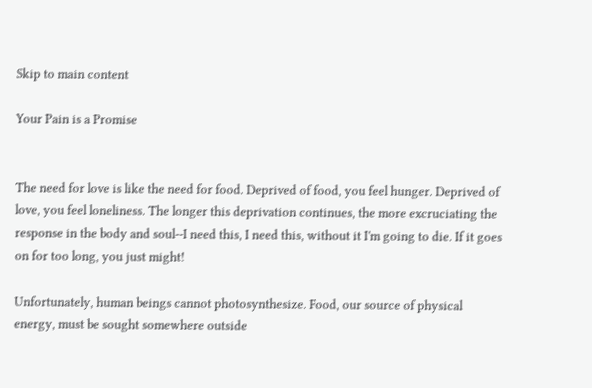Skip to main content

Your Pain is a Promise


The need for love is like the need for food. Deprived of food, you feel hunger. Deprived of love, you feel loneliness. The longer this deprivation continues, the more excruciating the response in the body and soul--I need this, I need this, without it I'm going to die. If it goes on for too long, you just might!

Unfortunately, human beings cannot photosynthesize. Food, our source of physical energy, must be sought somewhere outside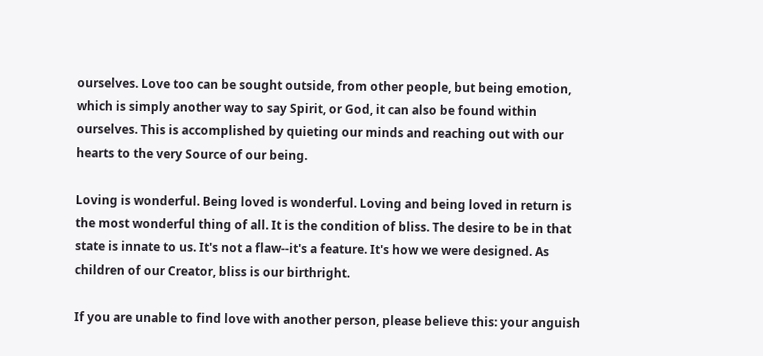ourselves. Love too can be sought outside, from other people, but being emotion, which is simply another way to say Spirit, or God, it can also be found within ourselves. This is accomplished by quieting our minds and reaching out with our hearts to the very Source of our being.

Loving is wonderful. Being loved is wonderful. Loving and being loved in return is the most wonderful thing of all. It is the condition of bliss. The desire to be in that state is innate to us. It's not a flaw--it's a feature. It's how we were designed. As children of our Creator, bliss is our birthright.

If you are unable to find love with another person, please believe this: your anguish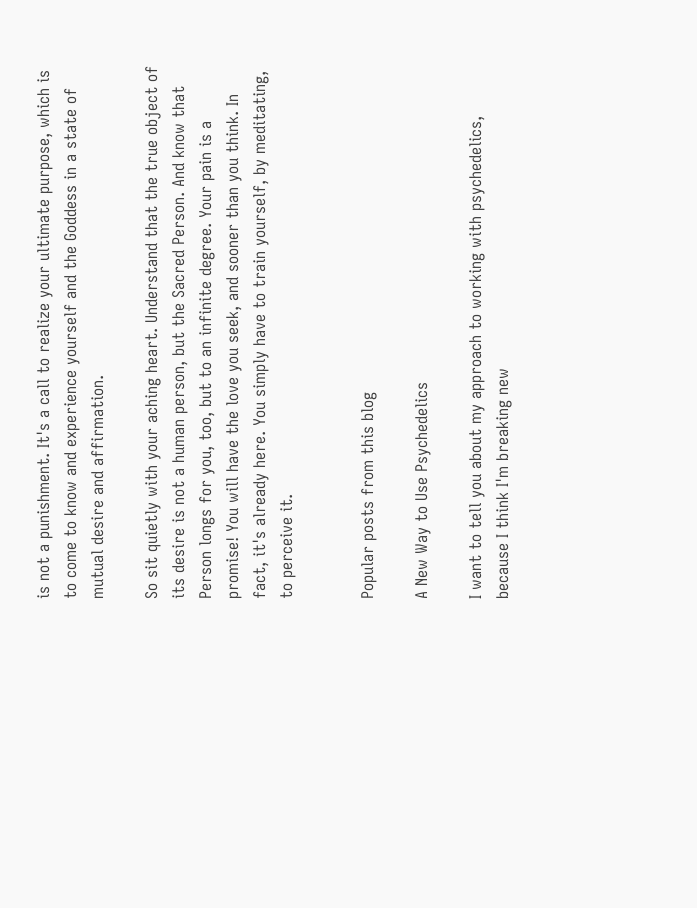is not a punishment. It's a call to realize your ultimate purpose, which is to come to know and experience yourself and the Goddess in a state of mutual desire and affirmation.

So sit quietly with your aching heart. Understand that the true object of its desire is not a human person, but the Sacred Person. And know that Person longs for you, too, but to an infinite degree. Your pain is a promise! You will have the love you seek, and sooner than you think. In fact, it's already here. You simply have to train yourself, by meditating, to perceive it.


Popular posts from this blog

A New Way to Use Psychedelics

I want to tell you about my approach to working with psychedelics, because I think I'm breaking new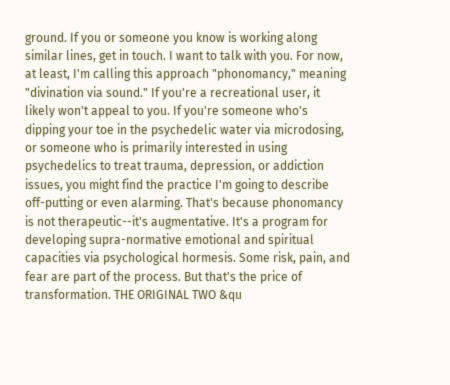ground. If you or someone you know is working along similar lines, get in touch. I want to talk with you. For now, at least, I'm calling this approach "phonomancy," meaning "divination via sound." If you're a recreational user, it likely won't appeal to you. If you're someone who's dipping your toe in the psychedelic water via microdosing, or someone who is primarily interested in using psychedelics to treat trauma, depression, or addiction issues, you might find the practice I'm going to describe off-putting or even alarming. That's because phonomancy is not therapeutic--it's augmentative. It's a program for developing supra-normative emotional and spiritual capacities via psychological hormesis. Some risk, pain, and fear are part of the process. But that's the price of transformation. THE ORIGINAL TWO &qu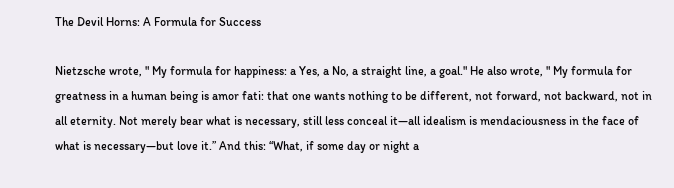The Devil Horns: A Formula for Success

Nietzsche wrote, " My formula for happiness: a Yes, a No, a straight line, a goal." He also wrote, " My formula for greatness in a human being is amor fati: that one wants nothing to be different, not forward, not backward, not in all eternity. Not merely bear what is necessary, still less conceal it—all idealism is mendaciousness in the face of what is necessary—but love it.” And this: “What, if some day or night a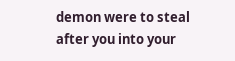demon were to steal after you into your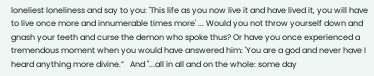loneliest loneliness and say to you: 'This life as you now live it and have lived it, you will have to live once more and innumerable times more' ... Would you not throw yourself down and gnash your teeth and curse the demon who spoke thus? Or have you once experienced a tremendous moment when you would have answered him: 'You are a god and never have I heard anything more divine.”   And "...all in all and on the whole: some day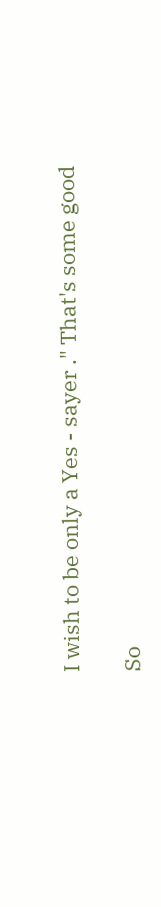I wish to be only a Yes - sayer ." That's some good

So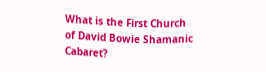What is the First Church of David Bowie Shamanic Cabaret?